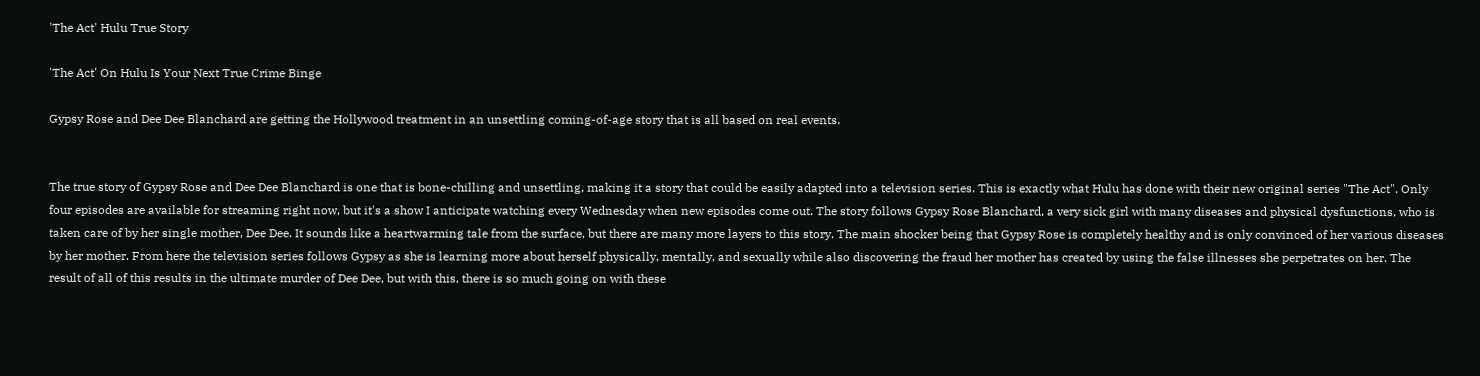'The Act' Hulu True Story

'The Act' On Hulu Is Your Next True Crime Binge

Gypsy Rose and Dee Dee Blanchard are getting the Hollywood treatment in an unsettling coming-of-age story that is all based on real events.


The true story of Gypsy Rose and Dee Dee Blanchard is one that is bone-chilling and unsettling, making it a story that could be easily adapted into a television series. This is exactly what Hulu has done with their new original series "The Act". Only four episodes are available for streaming right now, but it's a show I anticipate watching every Wednesday when new episodes come out. The story follows Gypsy Rose Blanchard, a very sick girl with many diseases and physical dysfunctions, who is taken care of by her single mother, Dee Dee. It sounds like a heartwarming tale from the surface, but there are many more layers to this story. The main shocker being that Gypsy Rose is completely healthy and is only convinced of her various diseases by her mother. From here the television series follows Gypsy as she is learning more about herself physically, mentally, and sexually while also discovering the fraud her mother has created by using the false illnesses she perpetrates on her. The result of all of this results in the ultimate murder of Dee Dee, but with this, there is so much going on with these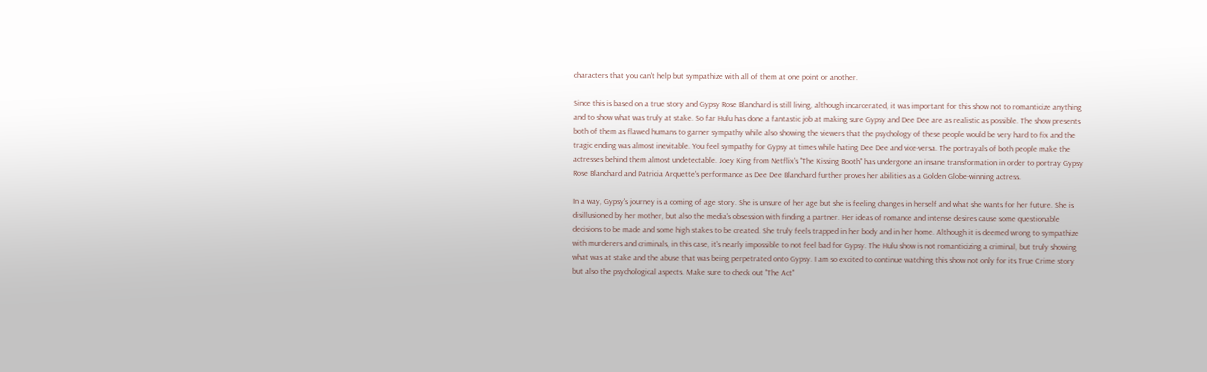characters that you can't help but sympathize with all of them at one point or another.

Since this is based on a true story and Gypsy Rose Blanchard is still living, although incarcerated, it was important for this show not to romanticize anything and to show what was truly at stake. So far Hulu has done a fantastic job at making sure Gypsy and Dee Dee are as realistic as possible. The show presents both of them as flawed humans to garner sympathy while also showing the viewers that the psychology of these people would be very hard to fix and the tragic ending was almost inevitable. You feel sympathy for Gypsy at times while hating Dee Dee and vice-versa. The portrayals of both people make the actresses behind them almost undetectable. Joey King from Netflix's "The Kissing Booth" has undergone an insane transformation in order to portray Gypsy Rose Blanchard and Patricia Arquette's performance as Dee Dee Blanchard further proves her abilities as a Golden Globe-winning actress.

In a way, Gypsy's journey is a coming of age story. She is unsure of her age but she is feeling changes in herself and what she wants for her future. She is disillusioned by her mother, but also the media's obsession with finding a partner. Her ideas of romance and intense desires cause some questionable decisions to be made and some high stakes to be created. She truly feels trapped in her body and in her home. Although it is deemed wrong to sympathize with murderers and criminals, in this case, it's nearly impossible to not feel bad for Gypsy. The Hulu show is not romanticizing a criminal, but truly showing what was at stake and the abuse that was being perpetrated onto Gypsy. I am so excited to continue watching this show not only for its True Crime story but also the psychological aspects. Make sure to check out "The Act"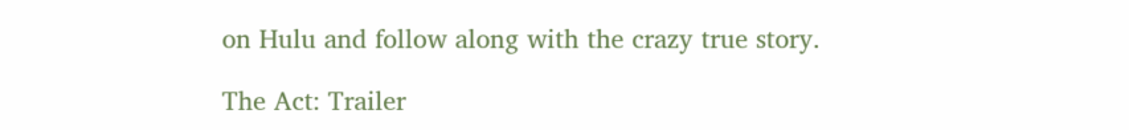on Hulu and follow along with the crazy true story.

The Act: Trailer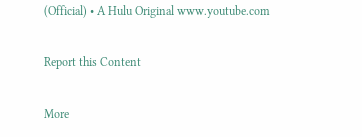(Official) • A Hulu Original www.youtube.com

Report this Content

More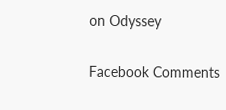on Odyssey

Facebook Comments